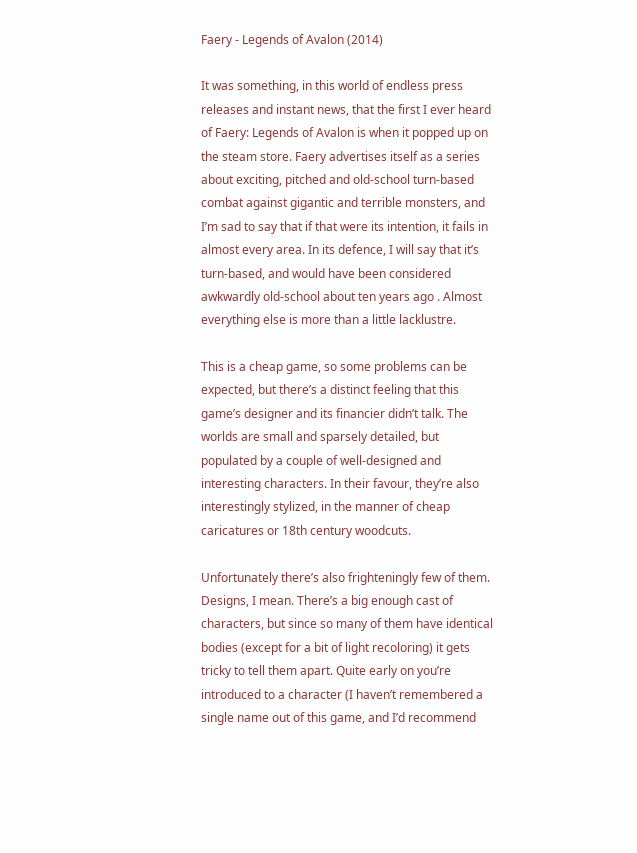Faery - Legends of Avalon (2014)

It was something, in this world of endless press releases and instant news, that the first I ever heard of Faery: Legends of Avalon is when it popped up on the steam store. Faery advertises itself as a series about exciting, pitched and old-school turn-based combat against gigantic and terrible monsters, and I’m sad to say that if that were its intention, it fails in almost every area. In its defence, I will say that it’s turn-based, and would have been considered awkwardly old-school about ten years ago . Almost everything else is more than a little lacklustre.

This is a cheap game, so some problems can be expected, but there’s a distinct feeling that this game’s designer and its financier didn’t talk. The worlds are small and sparsely detailed, but populated by a couple of well-designed and interesting characters. In their favour, they’re also interestingly stylized, in the manner of cheap caricatures or 18th century woodcuts.

Unfortunately there’s also frighteningly few of them. Designs, I mean. There’s a big enough cast of characters, but since so many of them have identical bodies (except for a bit of light recoloring) it gets tricky to tell them apart. Quite early on you’re introduced to a character (I haven’t remembered a single name out of this game, and I’d recommend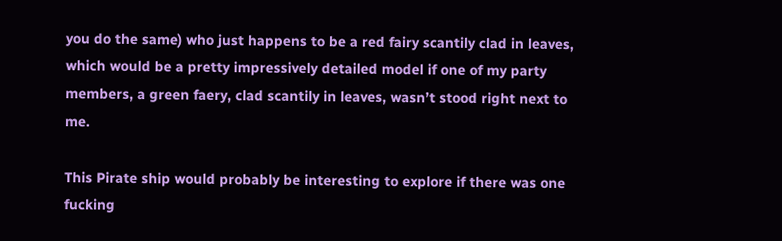you do the same) who just happens to be a red fairy scantily clad in leaves, which would be a pretty impressively detailed model if one of my party members, a green faery, clad scantily in leaves, wasn’t stood right next to me.

This Pirate ship would probably be interesting to explore if there was one fucking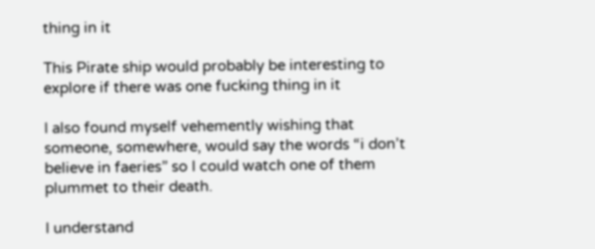thing in it

This Pirate ship would probably be interesting to explore if there was one fucking thing in it

I also found myself vehemently wishing that someone, somewhere, would say the words “i don’t believe in faeries” so I could watch one of them plummet to their death.

I understand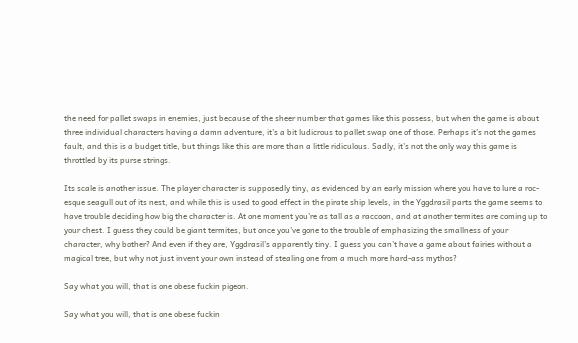the need for pallet swaps in enemies, just because of the sheer number that games like this possess, but when the game is about three individual characters having a damn adventure, it’s a bit ludicrous to pallet swap one of those. Perhaps it’s not the games fault, and this is a budget title, but things like this are more than a little ridiculous. Sadly, it’s not the only way this game is throttled by its purse strings.

Its scale is another issue. The player character is supposedly tiny, as evidenced by an early mission where you have to lure a roc-esque seagull out of its nest, and while this is used to good effect in the pirate ship levels, in the Yggdrasil parts the game seems to have trouble deciding how big the character is. At one moment you’re as tall as a raccoon, and at another termites are coming up to your chest. I guess they could be giant termites, but once you’ve gone to the trouble of emphasizing the smallness of your character, why bother? And even if they are, Yggdrasil’s apparently tiny. I guess you can’t have a game about fairies without a magical tree, but why not just invent your own instead of stealing one from a much more hard-ass mythos?

Say what you will, that is one obese fuckin pigeon.

Say what you will, that is one obese fuckin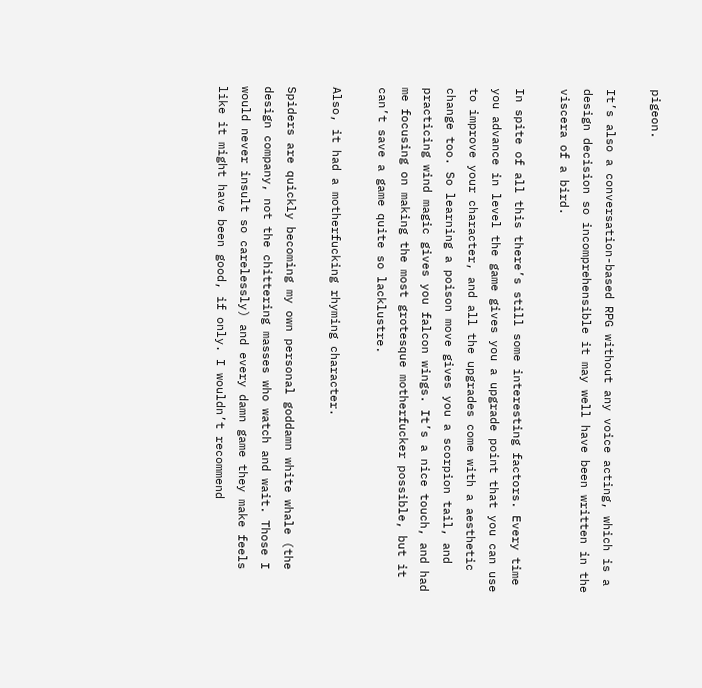pigeon.

It’s also a conversation-based RPG without any voice acting, which is a design decision so incomprehensible it may well have been written in the viscera of a bird.

In spite of all this there’s still some interesting factors. Every time you advance in level the game gives you a upgrade point that you can use to improve your character, and all the upgrades come with a aesthetic change too. So learning a poison move gives you a scorpion tail, and practicing wind magic gives you falcon wings. It’s a nice touch, and had me focusing on making the most grotesque motherfucker possible, but it can’t save a game quite so lacklustre.

Also, it had a motherfucking rhyming character.

Spiders are quickly becoming my own personal goddamn white whale (the design company, not the chittering masses who watch and wait. Those I would never insult so carelessly) and every damn game they make feels like it might have been good, if only. I wouldn’t recommend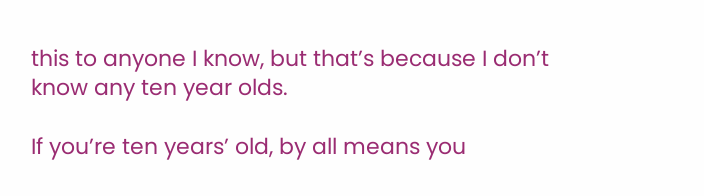this to anyone I know, but that’s because I don’t know any ten year olds.

If you’re ten years’ old, by all means you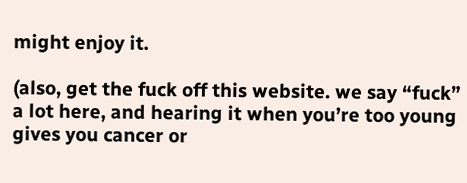might enjoy it.

(also, get the fuck off this website. we say “fuck” a lot here, and hearing it when you’re too young gives you cancer or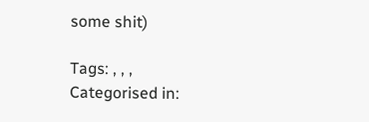some shit)

Tags: , , ,
Categorised in: